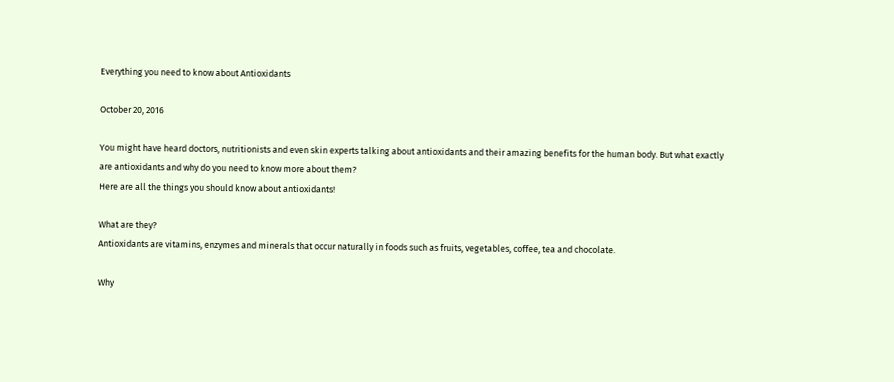Everything you need to know about Antioxidants

October 20, 2016

You might have heard doctors, nutritionists and even skin experts talking about antioxidants and their amazing benefits for the human body. But what exactly are antioxidants and why do you need to know more about them?
Here are all the things you should know about antioxidants!

What are they?
Antioxidants are vitamins, enzymes and minerals that occur naturally in foods such as fruits, vegetables, coffee, tea and chocolate.

Why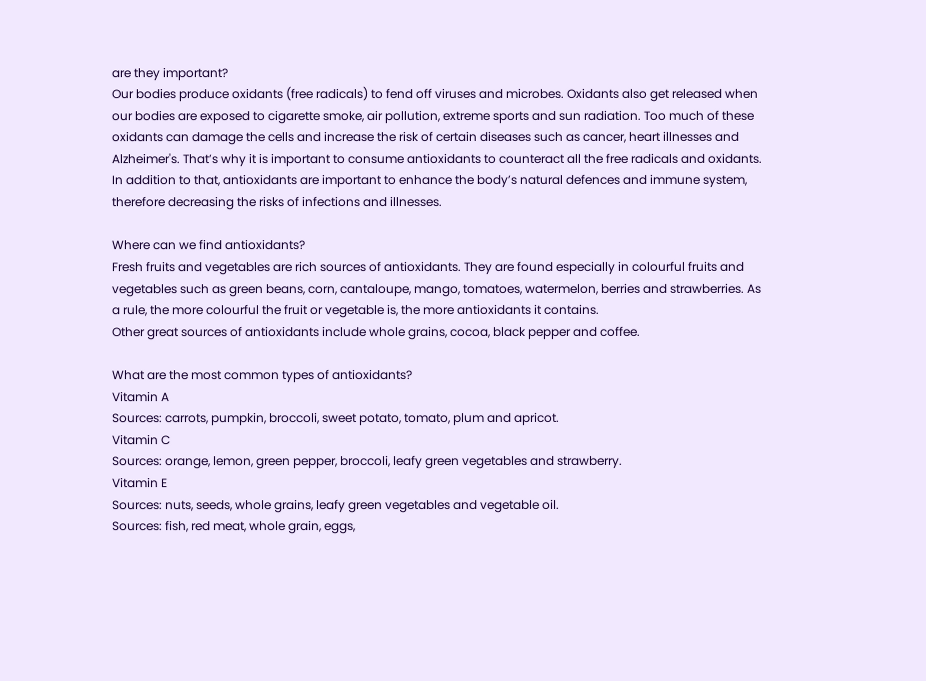are they important?
Our bodies produce oxidants (free radicals) to fend off viruses and microbes. Oxidants also get released when our bodies are exposed to cigarette smoke, air pollution, extreme sports and sun radiation. Too much of these oxidants can damage the cells and increase the risk of certain diseases such as cancer, heart illnesses and Alzheimer's. That’s why it is important to consume antioxidants to counteract all the free radicals and oxidants.
In addition to that, antioxidants are important to enhance the body’s natural defences and immune system, therefore decreasing the risks of infections and illnesses.

Where can we find antioxidants?
Fresh fruits and vegetables are rich sources of antioxidants. They are found especially in colourful fruits and vegetables such as green beans, corn, cantaloupe, mango, tomatoes, watermelon, berries and strawberries. As a rule, the more colourful the fruit or vegetable is, the more antioxidants it contains.
Other great sources of antioxidants include whole grains, cocoa, black pepper and coffee.

What are the most common types of antioxidants?
Vitamin A
Sources: carrots, pumpkin, broccoli, sweet potato, tomato, plum and apricot.
Vitamin C
Sources: orange, lemon, green pepper, broccoli, leafy green vegetables and strawberry.
Vitamin E
Sources: nuts, seeds, whole grains, leafy green vegetables and vegetable oil.
Sources: fish, red meat, whole grain, eggs,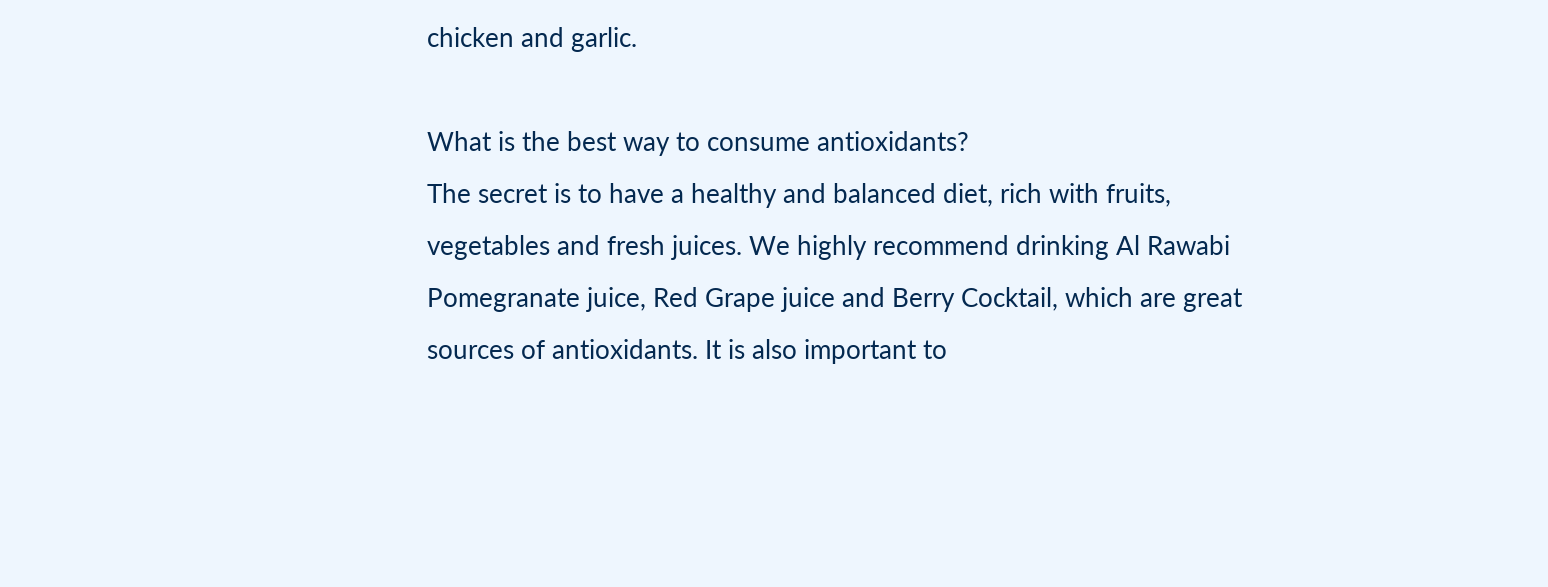chicken and garlic.

What is the best way to consume antioxidants?
The secret is to have a healthy and balanced diet, rich with fruits, vegetables and fresh juices. We highly recommend drinking Al Rawabi Pomegranate juice, Red Grape juice and Berry Cocktail, which are great sources of antioxidants. It is also important to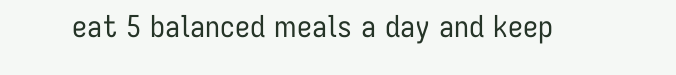eat 5 balanced meals a day and keep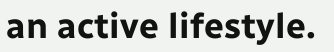an active lifestyle.